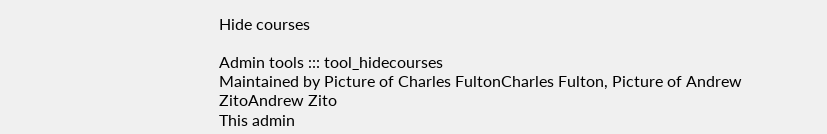Hide courses

Admin tools ::: tool_hidecourses
Maintained by Picture of Charles FultonCharles Fulton, Picture of Andrew ZitoAndrew Zito
This admin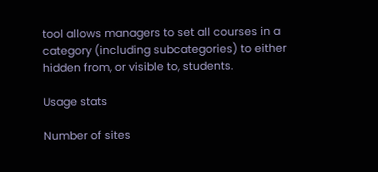tool allows managers to set all courses in a category (including subcategories) to either hidden from, or visible to, students.

Usage stats

Number of sites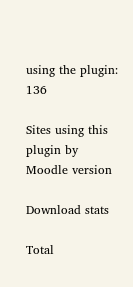using the plugin: 136

Sites using this plugin by Moodle version

Download stats

Total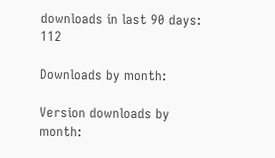downloads in last 90 days: 112

Downloads by month:

Version downloads by month: